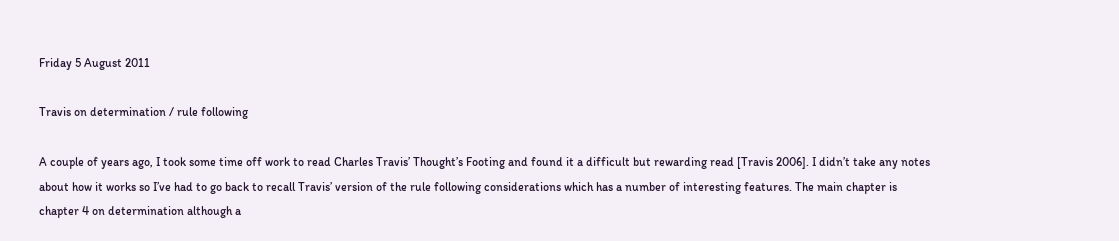Friday 5 August 2011

Travis on determination / rule following

A couple of years ago, I took some time off work to read Charles Travis’ Thought’s Footing and found it a difficult but rewarding read [Travis 2006]. I didn’t take any notes about how it works so I’ve had to go back to recall Travis’ version of the rule following considerations which has a number of interesting features. The main chapter is chapter 4 on determination although a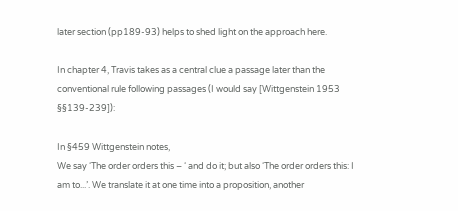later section (pp189-93) helps to shed light on the approach here.

In chapter 4, Travis takes as a central clue a passage later than the conventional rule following passages (I would say [Wittgenstein 1953 §§139-239]):

In §459 Wittgenstein notes,
We say ‘The order orders this – ‘ and do it; but also ‘The order orders this: I am to...’. We translate it at one time into a proposition, another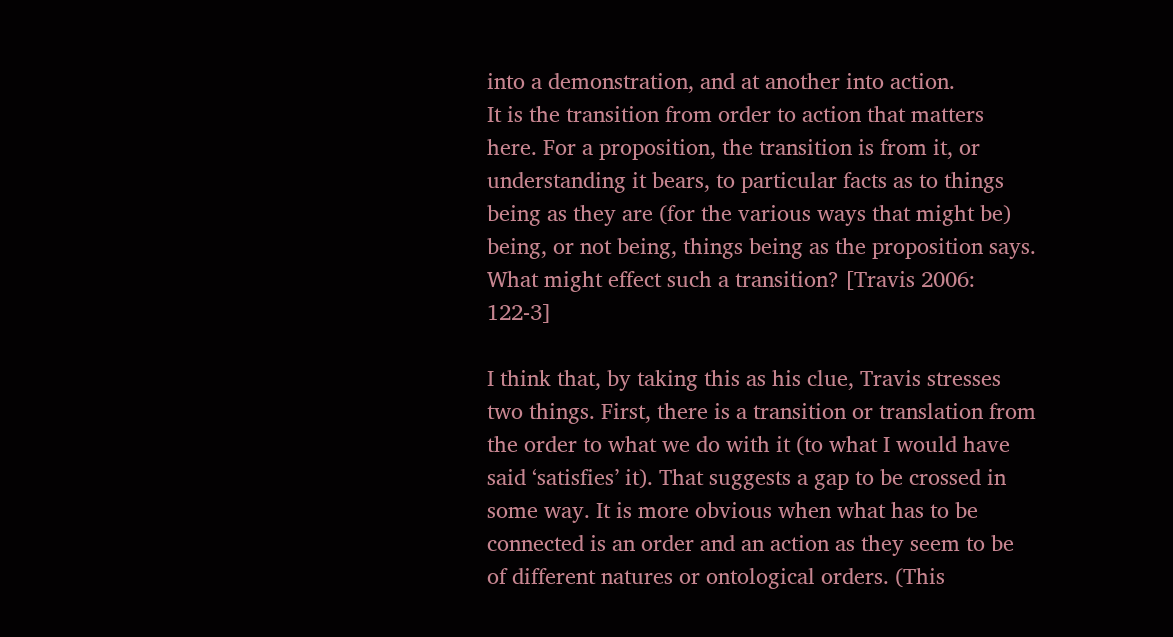into a demonstration, and at another into action.
It is the transition from order to action that matters here. For a proposition, the transition is from it, or understanding it bears, to particular facts as to things being as they are (for the various ways that might be) being, or not being, things being as the proposition says. What might effect such a transition? [Travis 2006: 122-3]

I think that, by taking this as his clue, Travis stresses two things. First, there is a transition or translation from the order to what we do with it (to what I would have said ‘satisfies’ it). That suggests a gap to be crossed in some way. It is more obvious when what has to be connected is an order and an action as they seem to be of different natures or ontological orders. (This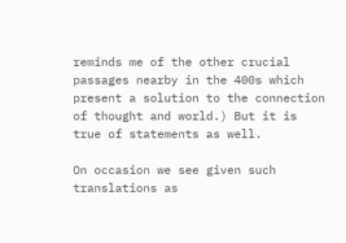reminds me of the other crucial passages nearby in the 400s which present a solution to the connection of thought and world.) But it is true of statements as well.

On occasion we see given such translations as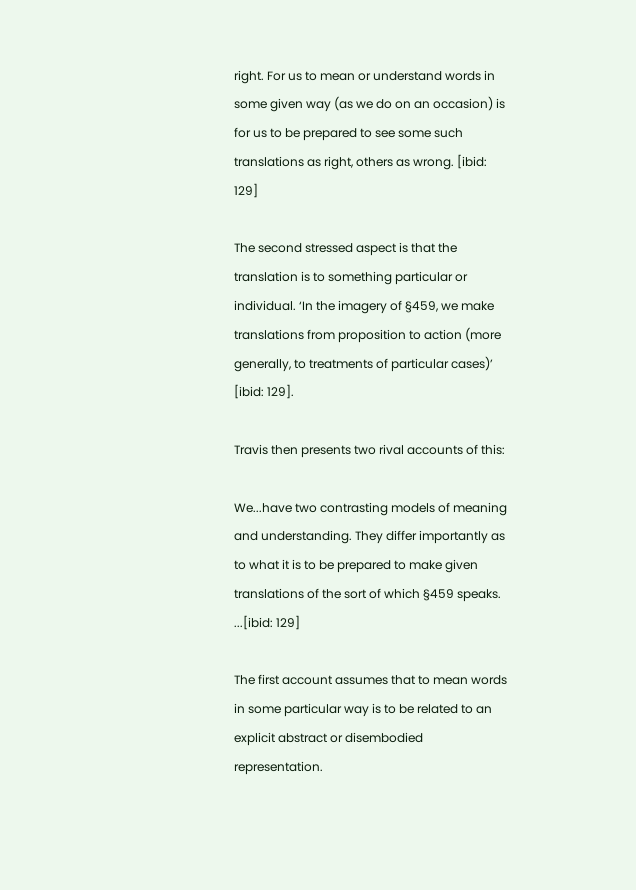right. For us to mean or understand words in some given way (as we do on an occasion) is for us to be prepared to see some such translations as right, others as wrong. [ibid: 129]

The second stressed aspect is that the translation is to something particular or individual. ‘In the imagery of §459, we make translations from proposition to action (more generally, to treatments of particular cases)’ [ibid: 129].

Travis then presents two rival accounts of this:

We...have two contrasting models of meaning and understanding. They differ importantly as to what it is to be prepared to make given translations of the sort of which §459 speaks. ...[ibid: 129]

The first account assumes that to mean words in some particular way is to be related to an explicit abstract or disembodied representation.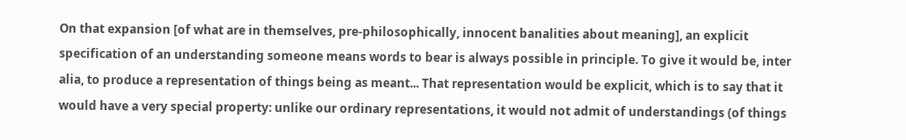On that expansion [of what are in themselves, pre-philosophically, innocent banalities about meaning], an explicit specification of an understanding someone means words to bear is always possible in principle. To give it would be, inter alia, to produce a representation of things being as meant... That representation would be explicit, which is to say that it would have a very special property: unlike our ordinary representations, it would not admit of understandings (of things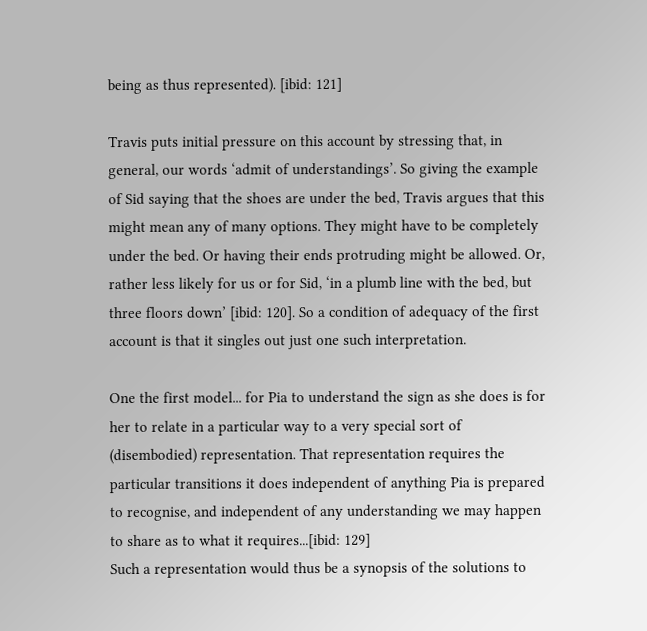being as thus represented). [ibid: 121]

Travis puts initial pressure on this account by stressing that, in general, our words ‘admit of understandings’. So giving the example of Sid saying that the shoes are under the bed, Travis argues that this might mean any of many options. They might have to be completely under the bed. Or having their ends protruding might be allowed. Or, rather less likely for us or for Sid, ‘in a plumb line with the bed, but three floors down’ [ibid: 120]. So a condition of adequacy of the first account is that it singles out just one such interpretation.

One the first model... for Pia to understand the sign as she does is for her to relate in a particular way to a very special sort of (disembodied) representation. That representation requires the particular transitions it does independent of anything Pia is prepared to recognise, and independent of any understanding we may happen to share as to what it requires...[ibid: 129]
Such a representation would thus be a synopsis of the solutions to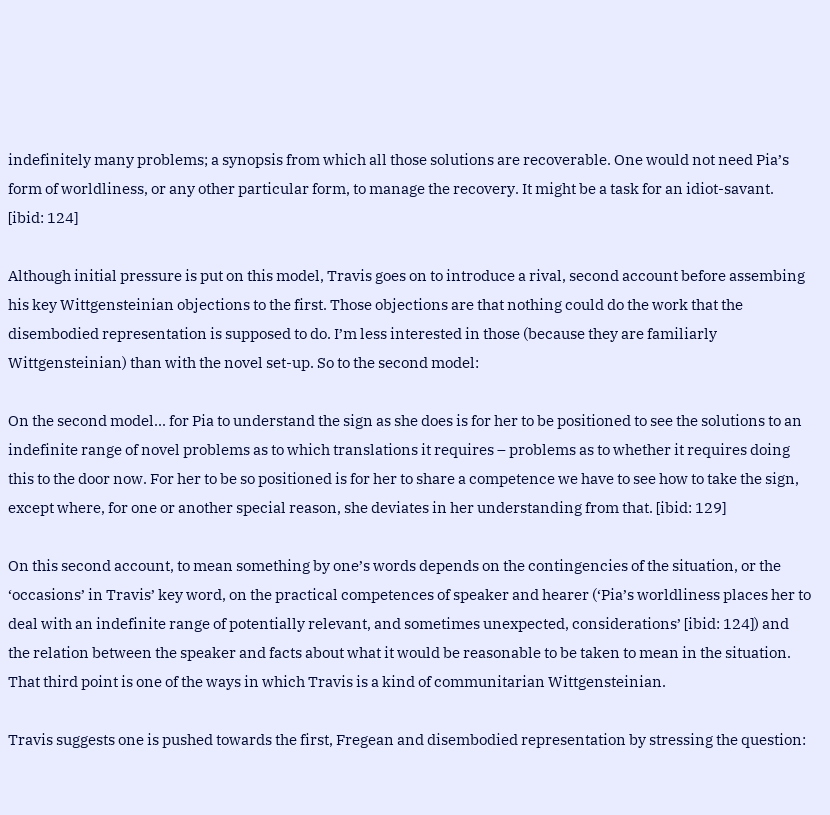indefinitely many problems; a synopsis from which all those solutions are recoverable. One would not need Pia’s form of worldliness, or any other particular form, to manage the recovery. It might be a task for an idiot-savant. [ibid: 124]

Although initial pressure is put on this model, Travis goes on to introduce a rival, second account before assembing his key Wittgensteinian objections to the first. Those objections are that nothing could do the work that the disembodied representation is supposed to do. I’m less interested in those (because they are familiarly Wittgensteinian) than with the novel set-up. So to the second model:

On the second model... for Pia to understand the sign as she does is for her to be positioned to see the solutions to an indefinite range of novel problems as to which translations it requires – problems as to whether it requires doing this to the door now. For her to be so positioned is for her to share a competence we have to see how to take the sign, except where, for one or another special reason, she deviates in her understanding from that. [ibid: 129]

On this second account, to mean something by one’s words depends on the contingencies of the situation, or the ‘occasions’ in Travis’ key word, on the practical competences of speaker and hearer (‘Pia’s worldliness places her to deal with an indefinite range of potentially relevant, and sometimes unexpected, considerations’ [ibid: 124]) and the relation between the speaker and facts about what it would be reasonable to be taken to mean in the situation. That third point is one of the ways in which Travis is a kind of communitarian Wittgensteinian.

Travis suggests one is pushed towards the first, Fregean and disembodied representation by stressing the question: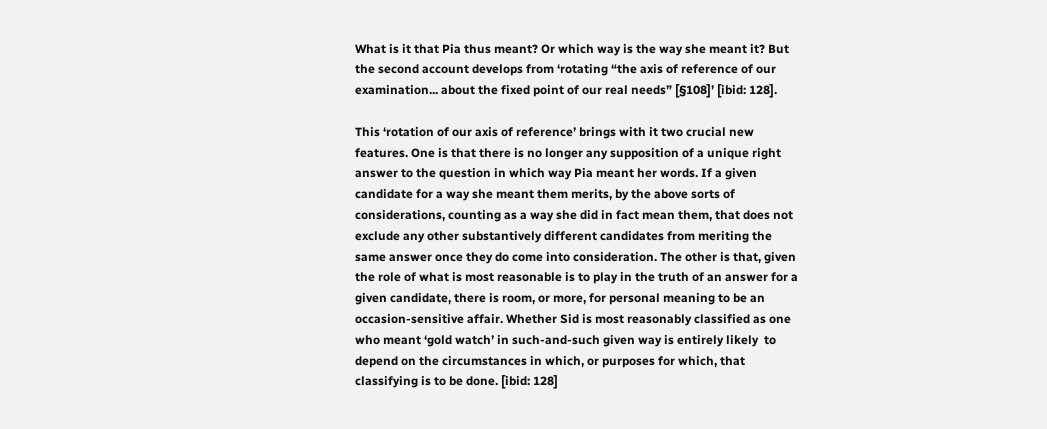What is it that Pia thus meant? Or which way is the way she meant it? But the second account develops from ‘rotating “the axis of reference of our examination... about the fixed point of our real needs” [§108]’ [ibid: 128].

This ‘rotation of our axis of reference’ brings with it two crucial new features. One is that there is no longer any supposition of a unique right answer to the question in which way Pia meant her words. If a given candidate for a way she meant them merits, by the above sorts of considerations, counting as a way she did in fact mean them, that does not exclude any other substantively different candidates from meriting the same answer once they do come into consideration. The other is that, given the role of what is most reasonable is to play in the truth of an answer for a given candidate, there is room, or more, for personal meaning to be an occasion-sensitive affair. Whether Sid is most reasonably classified as one who meant ‘gold watch’ in such-and-such given way is entirely likely  to depend on the circumstances in which, or purposes for which, that classifying is to be done. [ibid: 128]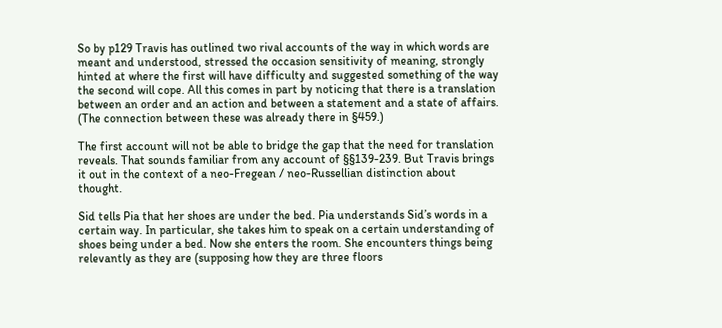So by p129 Travis has outlined two rival accounts of the way in which words are meant and understood, stressed the occasion sensitivity of meaning, strongly hinted at where the first will have difficulty and suggested something of the way the second will cope. All this comes in part by noticing that there is a translation between an order and an action and between a statement and a state of affairs. (The connection between these was already there in §459.)

The first account will not be able to bridge the gap that the need for translation reveals. That sounds familiar from any account of §§139-239. But Travis brings it out in the context of a neo-Fregean / neo-Russellian distinction about thought.

Sid tells Pia that her shoes are under the bed. Pia understands Sid’s words in a certain way. In particular, she takes him to speak on a certain understanding of shoes being under a bed. Now she enters the room. She encounters things being relevantly as they are (supposing how they are three floors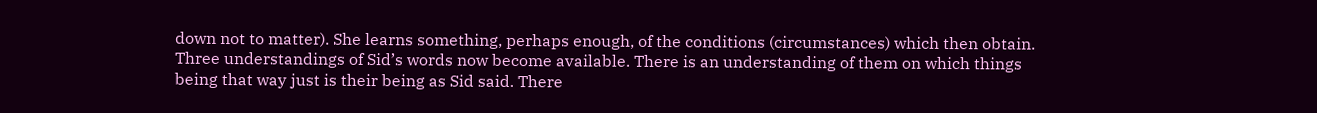down not to matter). She learns something, perhaps enough, of the conditions (circumstances) which then obtain. Three understandings of Sid’s words now become available. There is an understanding of them on which things being that way just is their being as Sid said. There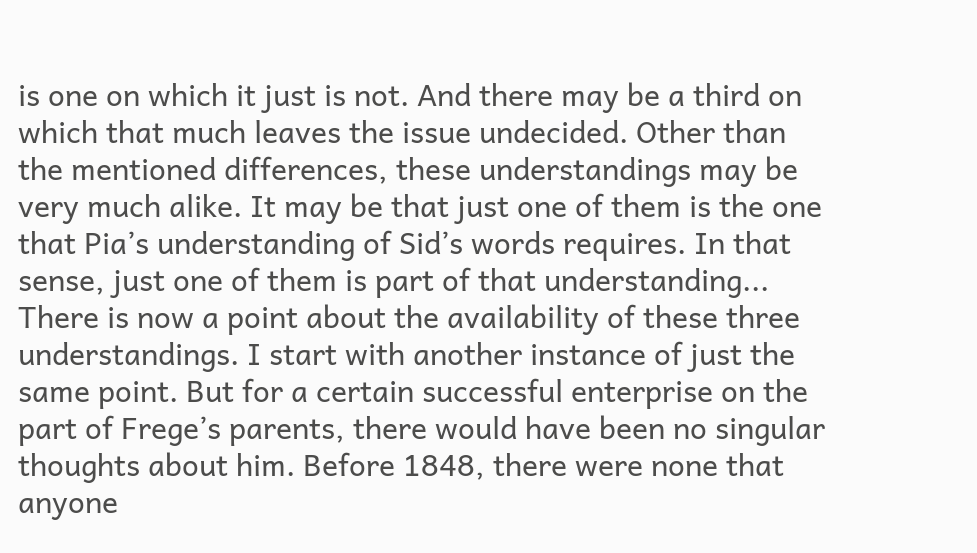is one on which it just is not. And there may be a third on which that much leaves the issue undecided. Other than the mentioned differences, these understandings may be very much alike. It may be that just one of them is the one that Pia’s understanding of Sid’s words requires. In that sense, just one of them is part of that understanding...
There is now a point about the availability of these three understandings. I start with another instance of just the same point. But for a certain successful enterprise on the part of Frege’s parents, there would have been no singular thoughts about him. Before 1848, there were none that anyone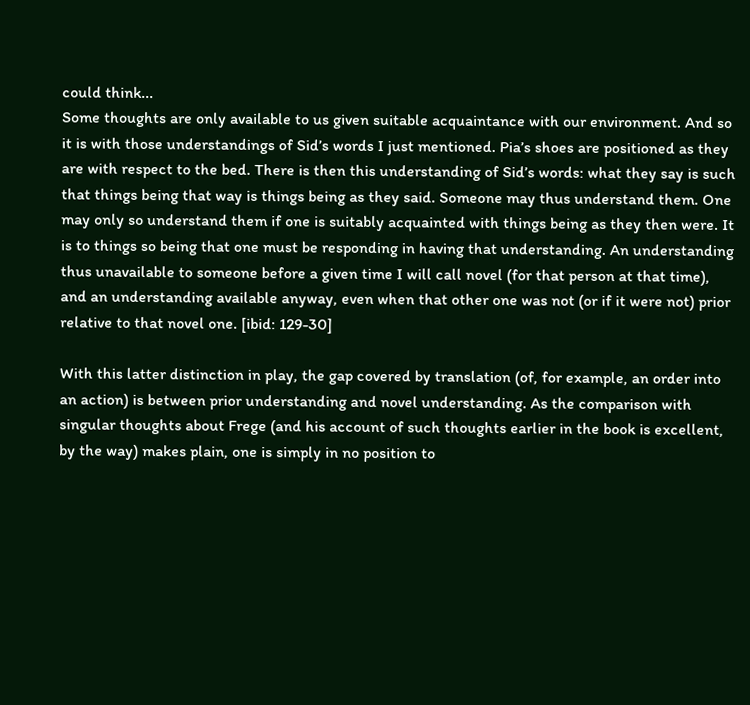could think...
Some thoughts are only available to us given suitable acquaintance with our environment. And so it is with those understandings of Sid’s words I just mentioned. Pia’s shoes are positioned as they are with respect to the bed. There is then this understanding of Sid’s words: what they say is such that things being that way is things being as they said. Someone may thus understand them. One may only so understand them if one is suitably acquainted with things being as they then were. It is to things so being that one must be responding in having that understanding. An understanding thus unavailable to someone before a given time I will call novel (for that person at that time), and an understanding available anyway, even when that other one was not (or if it were not) prior relative to that novel one. [ibid: 129-30]

With this latter distinction in play, the gap covered by translation (of, for example, an order into an action) is between prior understanding and novel understanding. As the comparison with singular thoughts about Frege (and his account of such thoughts earlier in the book is excellent, by the way) makes plain, one is simply in no position to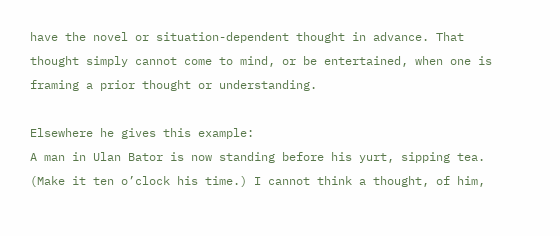have the novel or situation-dependent thought in advance. That thought simply cannot come to mind, or be entertained, when one is framing a prior thought or understanding.

Elsewhere he gives this example:
A man in Ulan Bator is now standing before his yurt, sipping tea. (Make it ten o’clock his time.) I cannot think a thought, of him,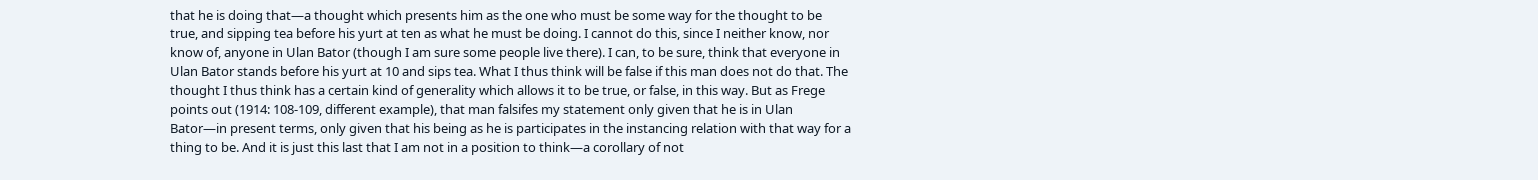that he is doing that—a thought which presents him as the one who must be some way for the thought to be true, and sipping tea before his yurt at ten as what he must be doing. I cannot do this, since I neither know, nor know of, anyone in Ulan Bator (though I am sure some people live there). I can, to be sure, think that everyone in Ulan Bator stands before his yurt at 10 and sips tea. What I thus think will be false if this man does not do that. The thought I thus think has a certain kind of generality which allows it to be true, or false, in this way. But as Frege points out (1914: 108-109, different example), that man falsifes my statement only given that he is in Ulan Bator—in present terms, only given that his being as he is participates in the instancing relation with that way for a thing to be. And it is just this last that I am not in a position to think—a corollary of not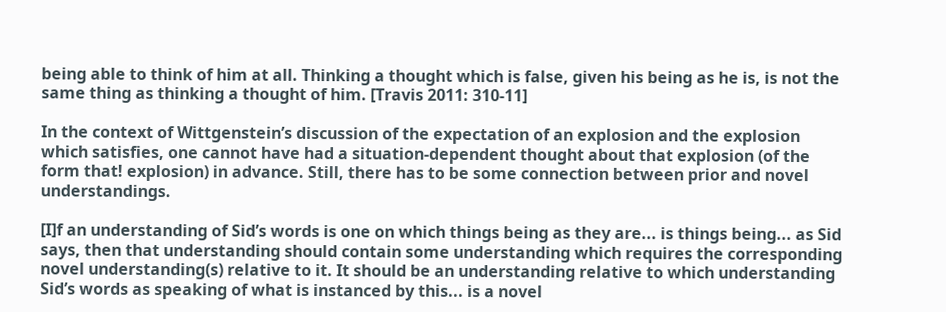being able to think of him at all. Thinking a thought which is false, given his being as he is, is not the same thing as thinking a thought of him. [Travis 2011: 310-11]

In the context of Wittgenstein’s discussion of the expectation of an explosion and the explosion which satisfies, one cannot have had a situation-dependent thought about that explosion (of the form that! explosion) in advance. Still, there has to be some connection between prior and novel understandings.

[I]f an understanding of Sid’s words is one on which things being as they are... is things being... as Sid says, then that understanding should contain some understanding which requires the corresponding novel understanding(s) relative to it. It should be an understanding relative to which understanding Sid’s words as speaking of what is instanced by this... is a novel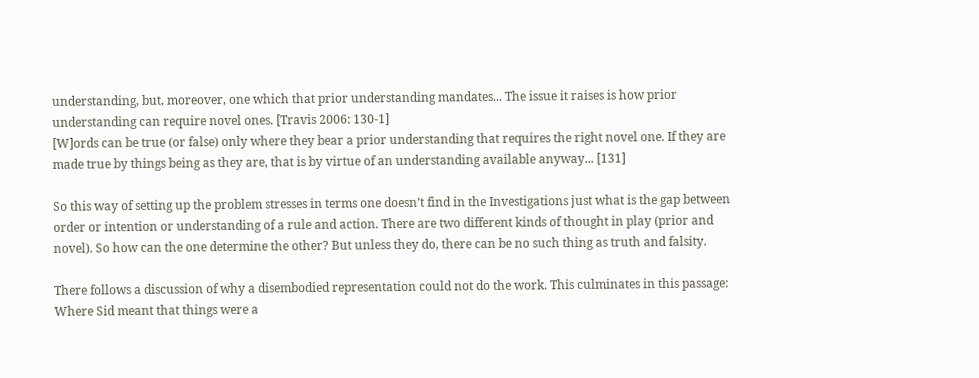understanding, but, moreover, one which that prior understanding mandates... The issue it raises is how prior understanding can require novel ones. [Travis 2006: 130-1]
[W]ords can be true (or false) only where they bear a prior understanding that requires the right novel one. If they are made true by things being as they are, that is by virtue of an understanding available anyway... [131]

So this way of setting up the problem stresses in terms one doesn’t find in the Investigations just what is the gap between order or intention or understanding of a rule and action. There are two different kinds of thought in play (prior and novel). So how can the one determine the other? But unless they do, there can be no such thing as truth and falsity.

There follows a discussion of why a disembodied representation could not do the work. This culminates in this passage:
Where Sid meant that things were a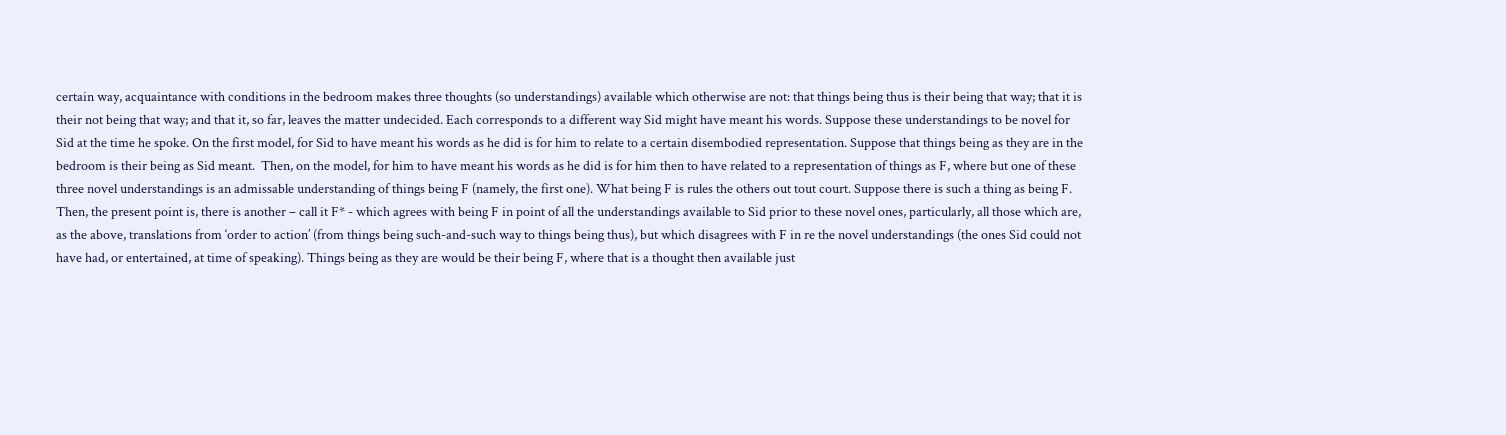certain way, acquaintance with conditions in the bedroom makes three thoughts (so understandings) available which otherwise are not: that things being thus is their being that way; that it is their not being that way; and that it, so far, leaves the matter undecided. Each corresponds to a different way Sid might have meant his words. Suppose these understandings to be novel for Sid at the time he spoke. On the first model, for Sid to have meant his words as he did is for him to relate to a certain disembodied representation. Suppose that things being as they are in the bedroom is their being as Sid meant.  Then, on the model, for him to have meant his words as he did is for him then to have related to a representation of things as F, where but one of these three novel understandings is an admissable understanding of things being F (namely, the first one). What being F is rules the others out tout court. Suppose there is such a thing as being F. Then, the present point is, there is another – call it F* - which agrees with being F in point of all the understandings available to Sid prior to these novel ones, particularly, all those which are, as the above, translations from ‘order to action’ (from things being such-and-such way to things being thus), but which disagrees with F in re the novel understandings (the ones Sid could not have had, or entertained, at time of speaking). Things being as they are would be their being F, where that is a thought then available just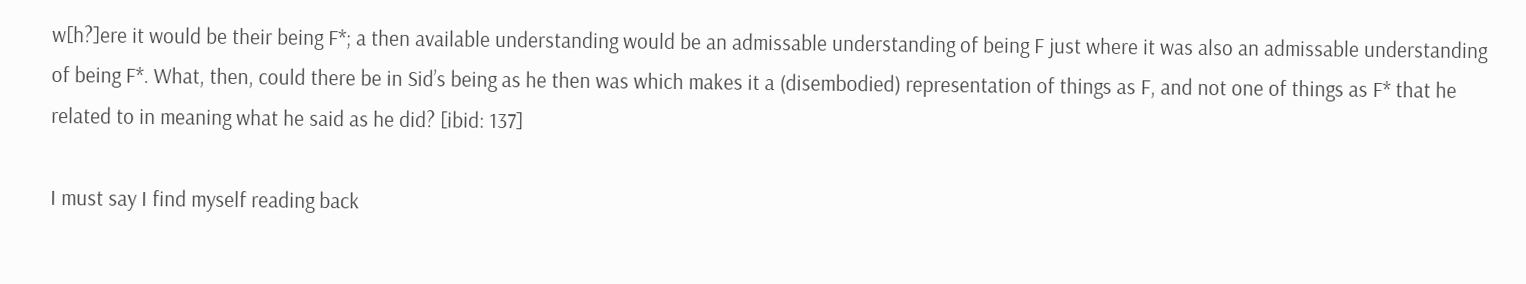w[h?]ere it would be their being F*; a then available understanding would be an admissable understanding of being F just where it was also an admissable understanding of being F*. What, then, could there be in Sid’s being as he then was which makes it a (disembodied) representation of things as F, and not one of things as F* that he related to in meaning what he said as he did? [ibid: 137]

I must say I find myself reading back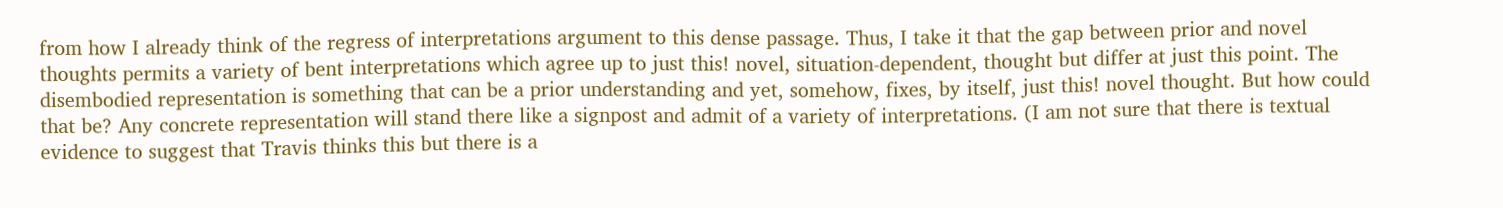from how I already think of the regress of interpretations argument to this dense passage. Thus, I take it that the gap between prior and novel thoughts permits a variety of bent interpretations which agree up to just this! novel, situation-dependent, thought but differ at just this point. The disembodied representation is something that can be a prior understanding and yet, somehow, fixes, by itself, just this! novel thought. But how could that be? Any concrete representation will stand there like a signpost and admit of a variety of interpretations. (I am not sure that there is textual evidence to suggest that Travis thinks this but there is a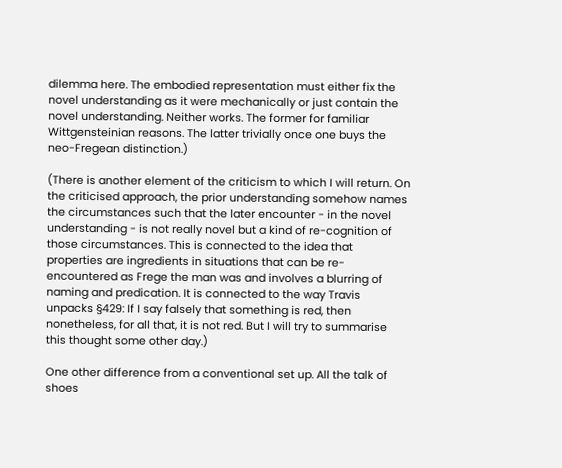dilemma here. The embodied representation must either fix the novel understanding as it were mechanically or just contain the novel understanding. Neither works. The former for familiar Wittgensteinian reasons. The latter trivially once one buys the neo-Fregean distinction.)

(There is another element of the criticism to which I will return. On the criticised approach, the prior understanding somehow names the circumstances such that the later encounter - in the novel understanding - is not really novel but a kind of re-cognition of those circumstances. This is connected to the idea that properties are ingredients in situations that can be re-encountered as Frege the man was and involves a blurring of naming and predication. It is connected to the way Travis unpacks §429: If I say falsely that something is red, then nonetheless, for all that, it is not red. But I will try to summarise this thought some other day.)

One other difference from a conventional set up. All the talk of shoes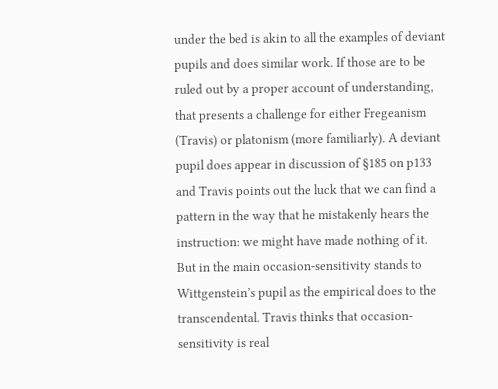under the bed is akin to all the examples of deviant pupils and does similar work. If those are to be ruled out by a proper account of understanding, that presents a challenge for either Fregeanism (Travis) or platonism (more familiarly). A deviant pupil does appear in discussion of §185 on p133 and Travis points out the luck that we can find a pattern in the way that he mistakenly hears the instruction: we might have made nothing of it. But in the main occasion-sensitivity stands to Wittgenstein’s pupil as the empirical does to the transcendental. Travis thinks that occasion-sensitivity is real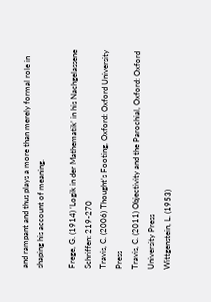and rampant and thus plays a more than merely formal role in shaping his account of meaning.

Frege, G. (1914) ‘Logik in der Mathematik’ in his Nachgelassene Schriffen: 219-270
Travis, C. (2006) Thought’s Footing, Oxford: Oxford University Press
Travis, C. (2011) Objectivity and the Parochial, Oxford: Oxford University Press
Wittgenstein, L. (1953)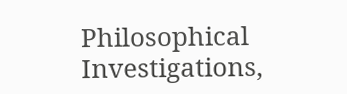Philosophical Investigations,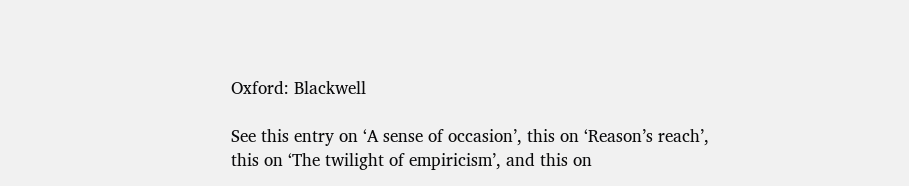Oxford: Blackwell

See this entry on ‘A sense of occasion’, this on ‘Reason’s reach’, this on ‘The twilight of empiricism’, and this on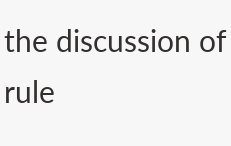the discussion of rule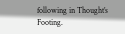following in Thought’s Footing.